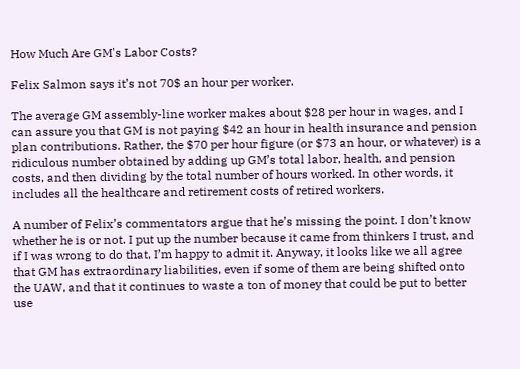How Much Are GM's Labor Costs?

Felix Salmon says it’s not 70$ an hour per worker.

The average GM assembly-line worker makes about $28 per hour in wages, and I can assure you that GM is not paying $42 an hour in health insurance and pension plan contributions. Rather, the $70 per hour figure (or $73 an hour, or whatever) is a ridiculous number obtained by adding up GM’s total labor, health, and pension costs, and then dividing by the total number of hours worked. In other words, it includes all the healthcare and retirement costs of retired workers.

A number of Felix’s commentators argue that he’s missing the point. I don’t know whether he is or not. I put up the number because it came from thinkers I trust, and if I was wrong to do that, I’m happy to admit it. Anyway, it looks like we all agree that GM has extraordinary liabilities, even if some of them are being shifted onto the UAW, and that it continues to waste a ton of money that could be put to better use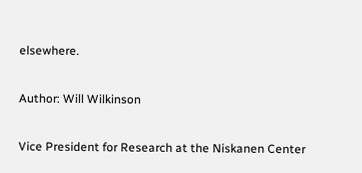elsewhere.

Author: Will Wilkinson

Vice President for Research at the Niskanen Center